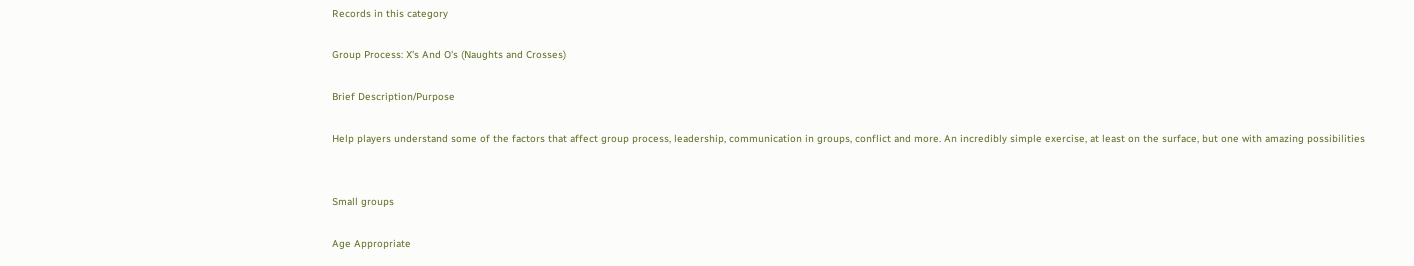Records in this category

Group Process: X's And O's (Naughts and Crosses)

Brief Description/Purpose

Help players understand some of the factors that affect group process, leadership, communication in groups, conflict and more. An incredibly simple exercise, at least on the surface, but one with amazing possibilities


Small groups

Age Appropriate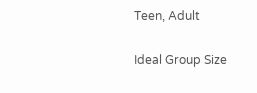Teen, Adult

Ideal Group Size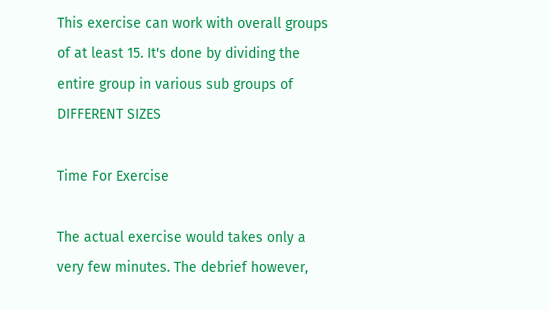This exercise can work with overall groups of at least 15. It's done by dividing the entire group in various sub groups of DIFFERENT SIZES

Time For Exercise

The actual exercise would takes only a very few minutes. The debrief however,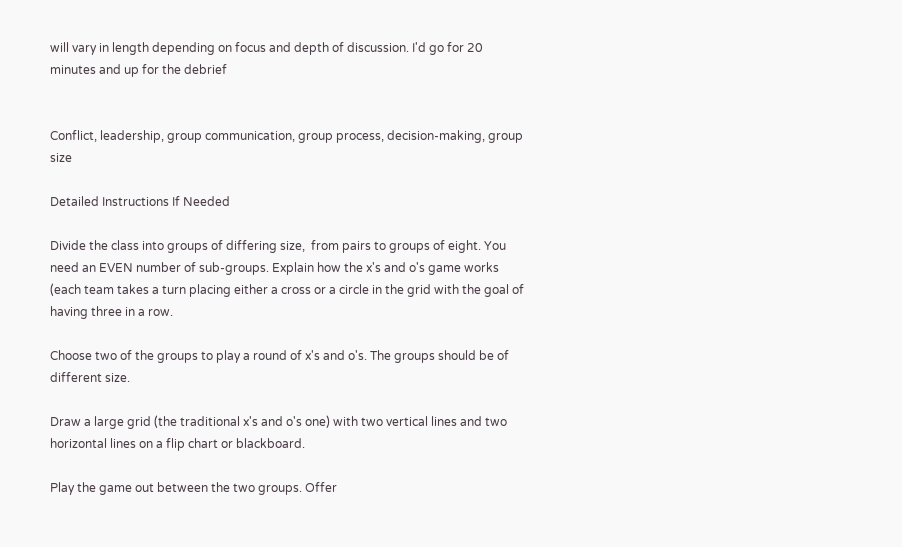will vary in length depending on focus and depth of discussion. I'd go for 20 minutes and up for the debrief


Conflict, leadership, group communication, group process, decision-making, group size

Detailed Instructions If Needed

Divide the class into groups of differing size,  from pairs to groups of eight. You need an EVEN number of sub-groups. Explain how the x's and o's game works (each team takes a turn placing either a cross or a circle in the grid with the goal of having three in a row.

Choose two of the groups to play a round of x's and o's. The groups should be of different size.

Draw a large grid (the traditional x's and o's one) with two vertical lines and two horizontal lines on a flip chart or blackboard.

Play the game out between the two groups. Offer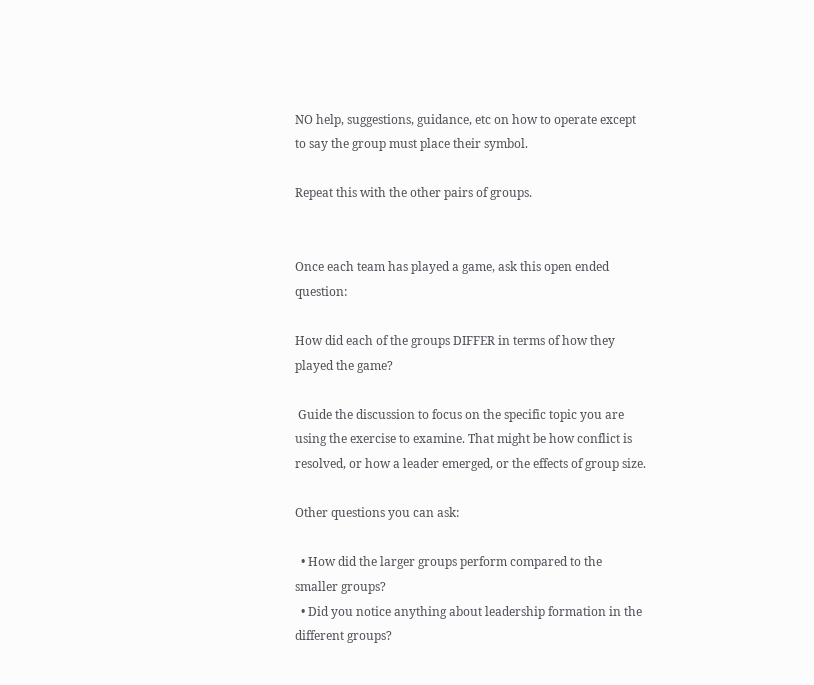NO help, suggestions, guidance, etc on how to operate except to say the group must place their symbol.

Repeat this with the other pairs of groups.


Once each team has played a game, ask this open ended question:

How did each of the groups DIFFER in terms of how they played the game?

 Guide the discussion to focus on the specific topic you are using the exercise to examine. That might be how conflict is resolved, or how a leader emerged, or the effects of group size.

Other questions you can ask:

  • How did the larger groups perform compared to the smaller groups?
  • Did you notice anything about leadership formation in the different groups?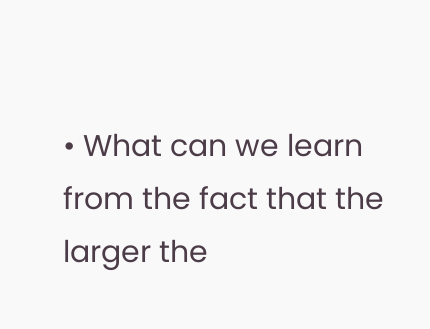• What can we learn from the fact that the larger the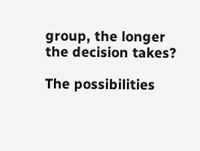group, the longer the decision takes?

The possibilities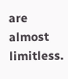are almost limitless.